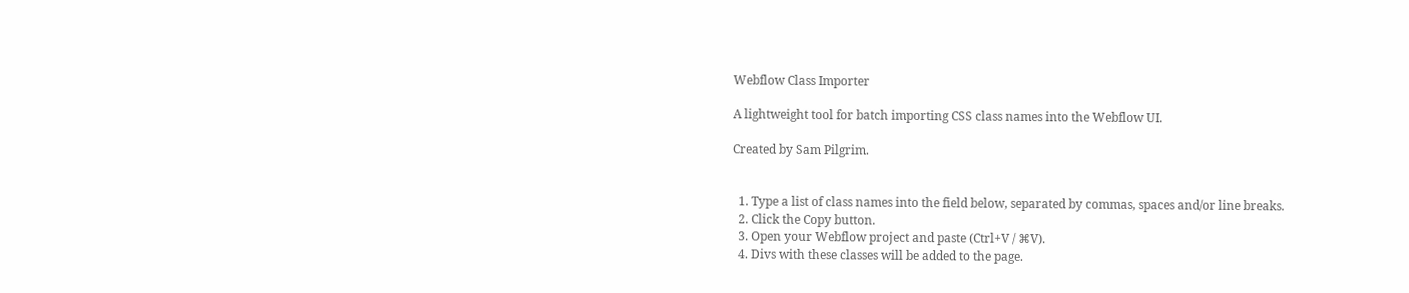Webflow Class Importer

A lightweight tool for batch importing CSS class names into the Webflow UI.

Created by Sam Pilgrim.


  1. Type a list of class names into the field below, separated by commas, spaces and/or line breaks.
  2. Click the Copy button.
  3. Open your Webflow project and paste (Ctrl+V / ⌘V).
  4. Divs with these classes will be added to the page.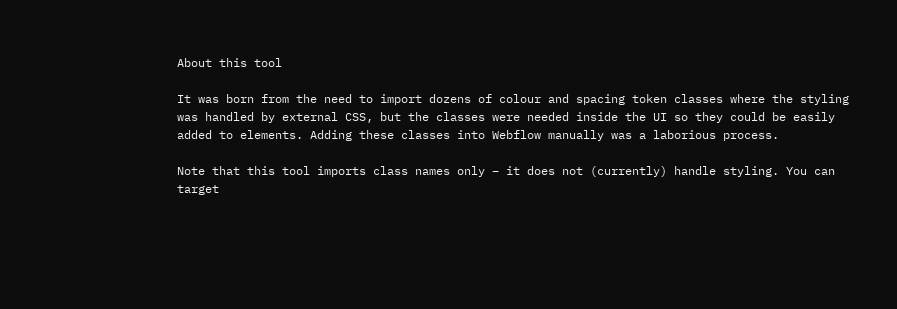About this tool

It was born from the need to import dozens of colour and spacing token classes where the styling was handled by external CSS, but the classes were needed inside the UI so they could be easily added to elements. Adding these classes into Webflow manually was a laborious process.

Note that this tool imports class names only – it does not (currently) handle styling. You can target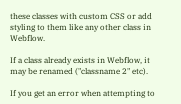these classes with custom CSS or add styling to them like any other class in Webflow.

If a class already exists in Webflow, it may be renamed ("classname 2" etc).

If you get an error when attempting to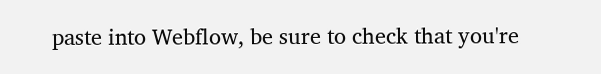paste into Webflow, be sure to check that you're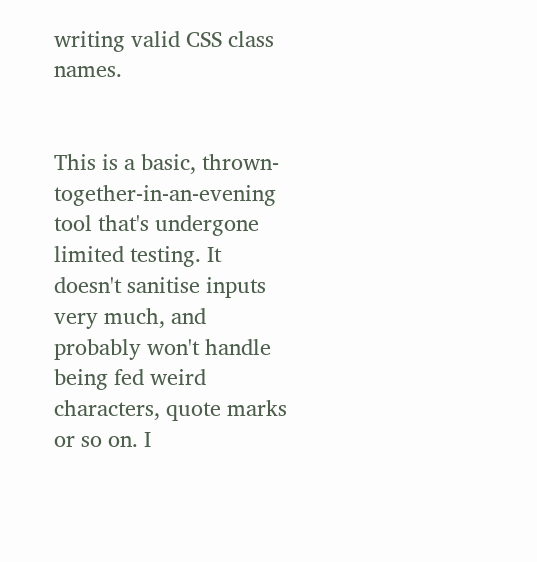writing valid CSS class names.


This is a basic, thrown-together-in-an-evening tool that's undergone limited testing. It doesn't sanitise inputs very much, and probably won't handle being fed weird characters, quote marks or so on. I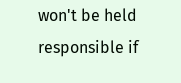won't be held responsible if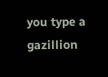you type a gazillion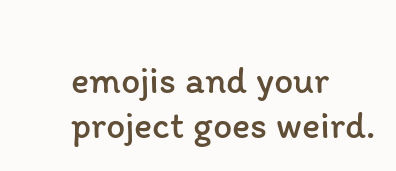emojis and your project goes weird.